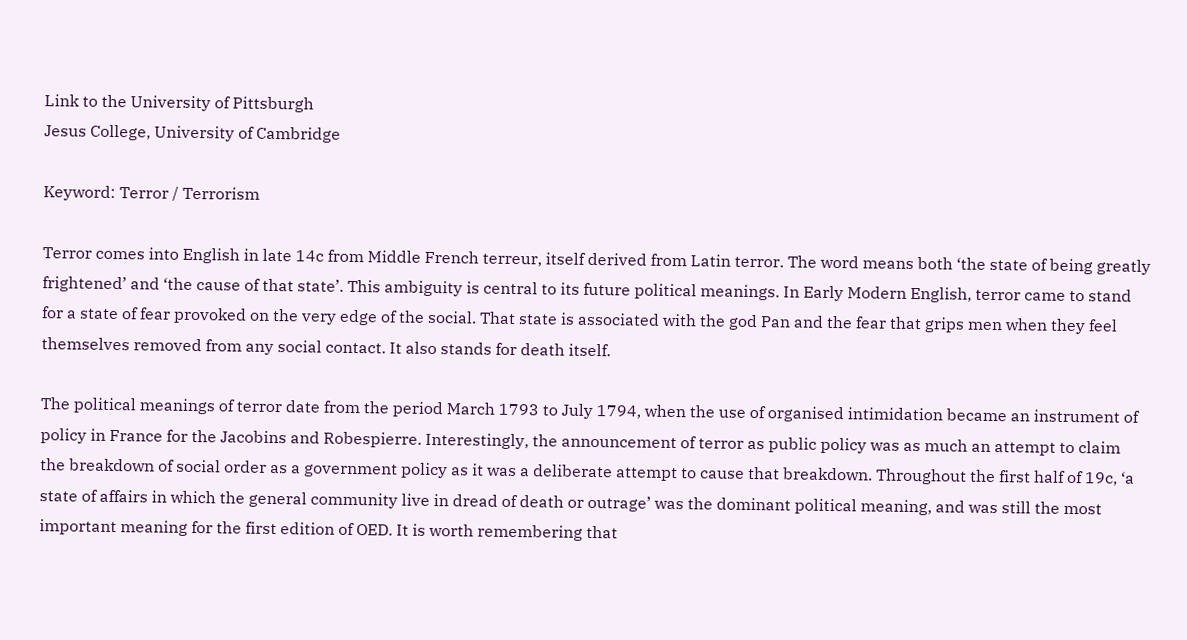Link to the University of Pittsburgh
Jesus College, University of Cambridge

Keyword: Terror / Terrorism

Terror comes into English in late 14c from Middle French terreur, itself derived from Latin terror. The word means both ‘the state of being greatly frightened’ and ‘the cause of that state’. This ambiguity is central to its future political meanings. In Early Modern English, terror came to stand for a state of fear provoked on the very edge of the social. That state is associated with the god Pan and the fear that grips men when they feel themselves removed from any social contact. It also stands for death itself.

The political meanings of terror date from the period March 1793 to July 1794, when the use of organised intimidation became an instrument of policy in France for the Jacobins and Robespierre. Interestingly, the announcement of terror as public policy was as much an attempt to claim the breakdown of social order as a government policy as it was a deliberate attempt to cause that breakdown. Throughout the first half of 19c, ‘a state of affairs in which the general community live in dread of death or outrage’ was the dominant political meaning, and was still the most important meaning for the first edition of OED. It is worth remembering that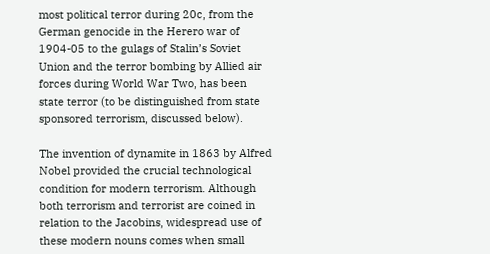most political terror during 20c, from the German genocide in the Herero war of 1904-05 to the gulags of Stalin’s Soviet Union and the terror bombing by Allied air forces during World War Two, has been state terror (to be distinguished from state sponsored terrorism, discussed below).

The invention of dynamite in 1863 by Alfred Nobel provided the crucial technological condition for modern terrorism. Although both terrorism and terrorist are coined in relation to the Jacobins, widespread use of these modern nouns comes when small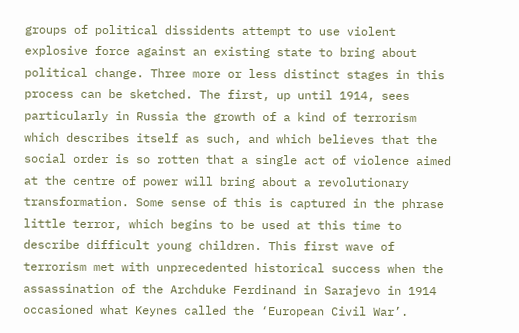groups of political dissidents attempt to use violent explosive force against an existing state to bring about political change. Three more or less distinct stages in this process can be sketched. The first, up until 1914, sees particularly in Russia the growth of a kind of terrorism which describes itself as such, and which believes that the social order is so rotten that a single act of violence aimed at the centre of power will bring about a revolutionary transformation. Some sense of this is captured in the phrase little terror, which begins to be used at this time to describe difficult young children. This first wave of terrorism met with unprecedented historical success when the assassination of the Archduke Ferdinand in Sarajevo in 1914 occasioned what Keynes called the ‘European Civil War’.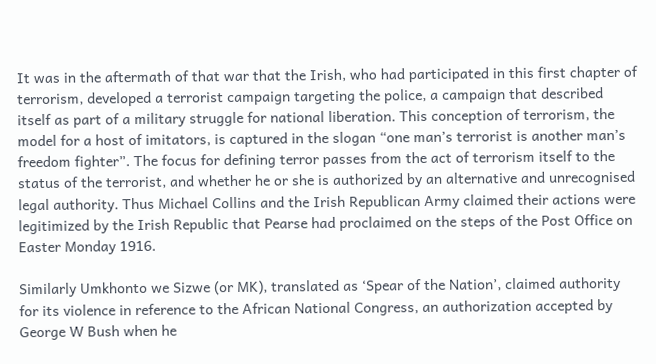It was in the aftermath of that war that the Irish, who had participated in this first chapter of terrorism, developed a terrorist campaign targeting the police, a campaign that described itself as part of a military struggle for national liberation. This conception of terrorism, the model for a host of imitators, is captured in the slogan “one man’s terrorist is another man’s freedom fighter”. The focus for defining terror passes from the act of terrorism itself to the status of the terrorist, and whether he or she is authorized by an alternative and unrecognised legal authority. Thus Michael Collins and the Irish Republican Army claimed their actions were legitimized by the Irish Republic that Pearse had proclaimed on the steps of the Post Office on Easter Monday 1916.

Similarly Umkhonto we Sizwe (or MK), translated as ‘Spear of the Nation’, claimed authority for its violence in reference to the African National Congress, an authorization accepted by George W Bush when he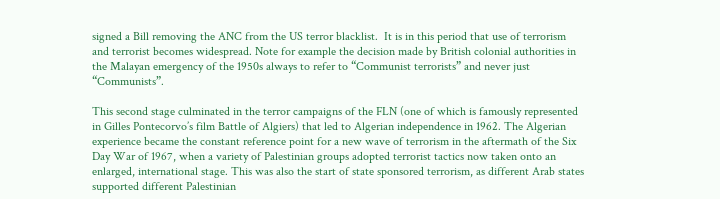signed a Bill removing the ANC from the US terror blacklist.  It is in this period that use of terrorism and terrorist becomes widespread. Note for example the decision made by British colonial authorities in the Malayan emergency of the 1950s always to refer to “Communist terrorists” and never just “Communists”.

This second stage culminated in the terror campaigns of the FLN (one of which is famously represented in Gilles Pontecorvo’s film Battle of Algiers) that led to Algerian independence in 1962. The Algerian experience became the constant reference point for a new wave of terrorism in the aftermath of the Six Day War of 1967, when a variety of Palestinian groups adopted terrorist tactics now taken onto an enlarged, international stage. This was also the start of state sponsored terrorism, as different Arab states supported different Palestinian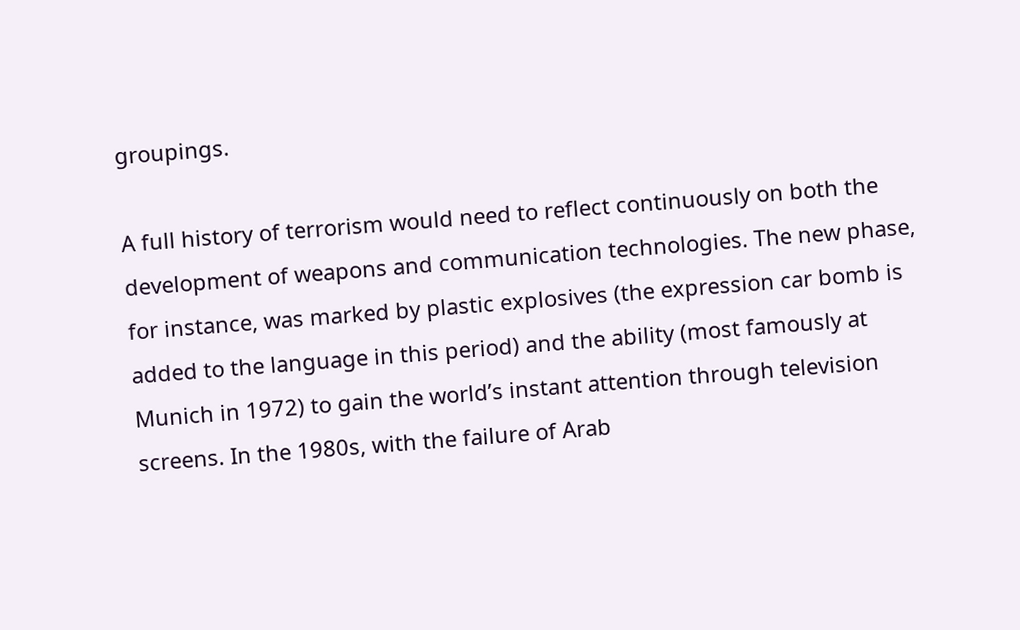groupings.

A full history of terrorism would need to reflect continuously on both the development of weapons and communication technologies. The new phase, for instance, was marked by plastic explosives (the expression car bomb is added to the language in this period) and the ability (most famously at Munich in 1972) to gain the world’s instant attention through television screens. In the 1980s, with the failure of Arab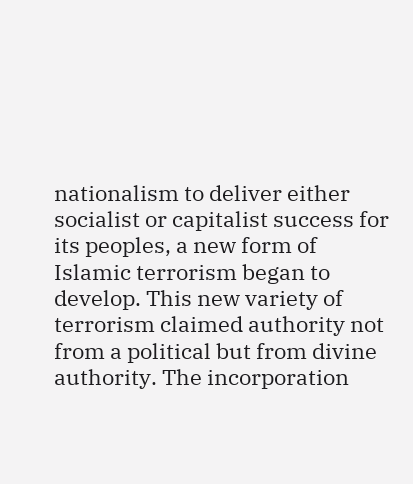nationalism to deliver either socialist or capitalist success for its peoples, a new form of Islamic terrorism began to develop. This new variety of terrorism claimed authority not from a political but from divine authority. The incorporation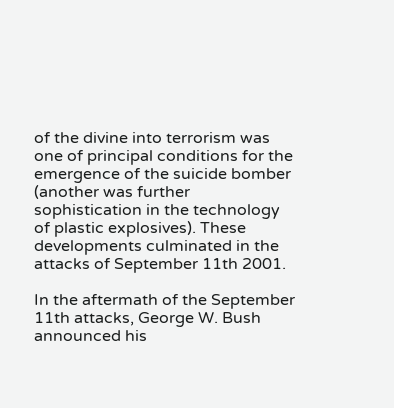of the divine into terrorism was one of principal conditions for the emergence of the suicide bomber (another was further sophistication in the technology of plastic explosives). These developments culminated in the attacks of September 11th 2001.

In the aftermath of the September 11th attacks, George W. Bush announced his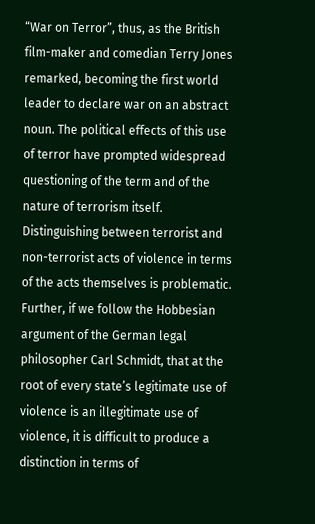“War on Terror”, thus, as the British film-maker and comedian Terry Jones remarked, becoming the first world leader to declare war on an abstract noun. The political effects of this use of terror have prompted widespread questioning of the term and of the nature of terrorism itself. Distinguishing between terrorist and non-terrorist acts of violence in terms of the acts themselves is problematic. Further, if we follow the Hobbesian argument of the German legal philosopher Carl Schmidt, that at the root of every state’s legitimate use of violence is an illegitimate use of violence, it is difficult to produce a distinction in terms of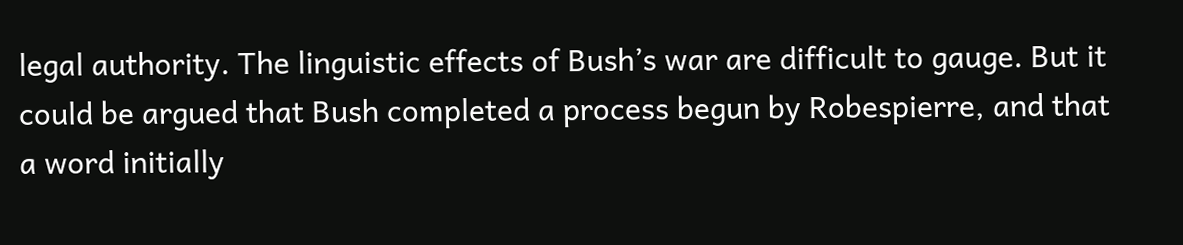legal authority. The linguistic effects of Bush’s war are difficult to gauge. But it could be argued that Bush completed a process begun by Robespierre, and that a word initially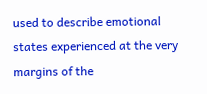used to describe emotional states experienced at the very margins of the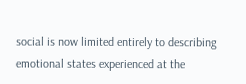social is now limited entirely to describing emotional states experienced at the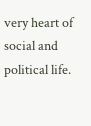very heart of social and political life.